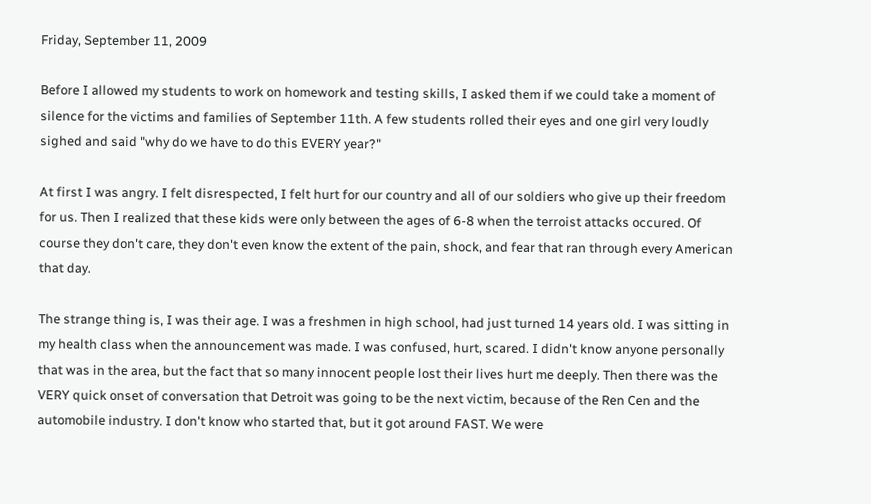Friday, September 11, 2009

Before I allowed my students to work on homework and testing skills, I asked them if we could take a moment of silence for the victims and families of September 11th. A few students rolled their eyes and one girl very loudly sighed and said "why do we have to do this EVERY year?"

At first I was angry. I felt disrespected, I felt hurt for our country and all of our soldiers who give up their freedom for us. Then I realized that these kids were only between the ages of 6-8 when the terroist attacks occured. Of course they don't care, they don't even know the extent of the pain, shock, and fear that ran through every American that day.

The strange thing is, I was their age. I was a freshmen in high school, had just turned 14 years old. I was sitting in my health class when the announcement was made. I was confused, hurt, scared. I didn't know anyone personally that was in the area, but the fact that so many innocent people lost their lives hurt me deeply. Then there was the VERY quick onset of conversation that Detroit was going to be the next victim, because of the Ren Cen and the automobile industry. I don't know who started that, but it got around FAST. We were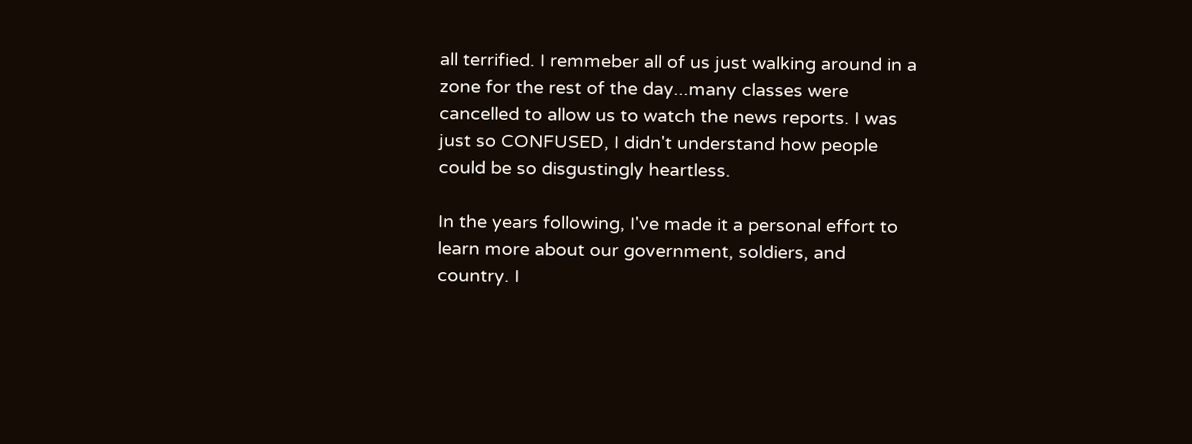all terrified. I remmeber all of us just walking around in a zone for the rest of the day...many classes were cancelled to allow us to watch the news reports. I was just so CONFUSED, I didn't understand how people could be so disgustingly heartless.

In the years following, I've made it a personal effort to learn more about our government, soldiers, and country. I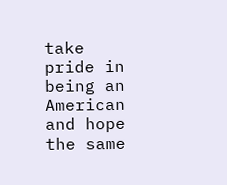take pride in being an American and hope the same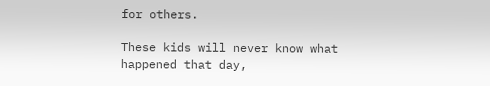for others.

These kids will never know what happened that day,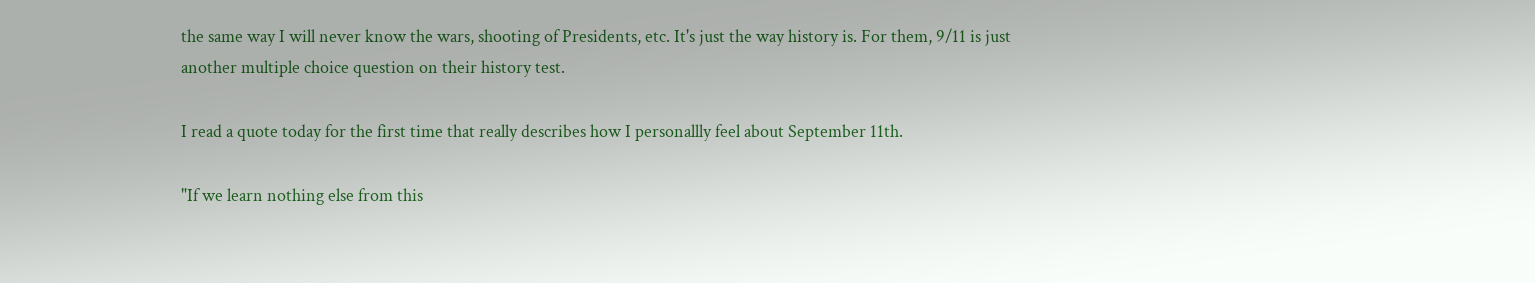the same way I will never know the wars, shooting of Presidents, etc. It's just the way history is. For them, 9/11 is just another multiple choice question on their history test.

I read a quote today for the first time that really describes how I personallly feel about September 11th.

"If we learn nothing else from this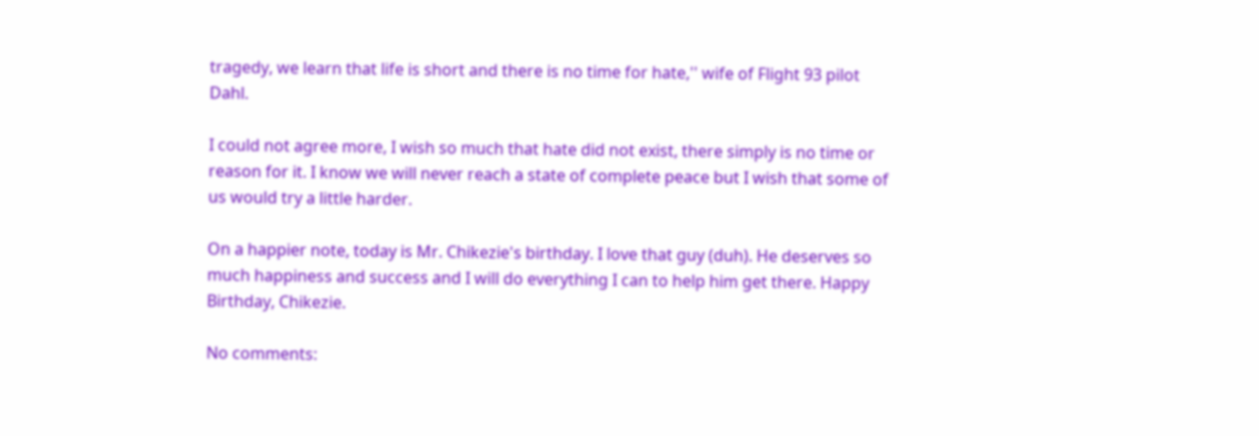tragedy, we learn that life is short and there is no time for hate,'' wife of Flight 93 pilot Dahl.

I could not agree more, I wish so much that hate did not exist, there simply is no time or reason for it. I know we will never reach a state of complete peace but I wish that some of us would try a little harder.

On a happier note, today is Mr. Chikezie's birthday. I love that guy (duh). He deserves so much happiness and success and I will do everything I can to help him get there. Happy Birthday, Chikezie.

No comments: